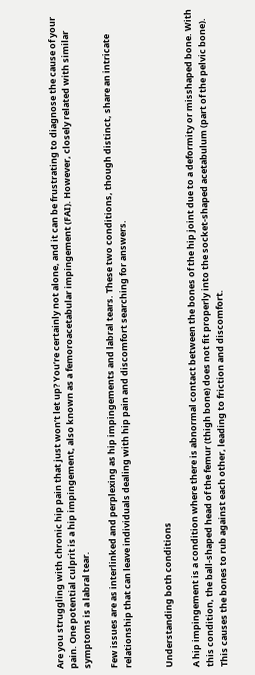Are you struggling with chronic hip pain that just won’t let up? You’re certainly not alone, and it can be frustrating to diagnose the cause of your pain. One potential culprit is a hip impingement, also known as a femoroacetabular impingement (FAI). However, closely related with similar symptoms is a labral tear.

Few issues are as interlinked and perplexing as hip impingements and labral tears. These two conditions, though distinct, share an intricate relationship that can leave individuals dealing with hip pain and discomfort searching for answers.


Understanding both conditions

A hip impingement is a condition where there is abnormal contact between the bones of the hip joint due to a deformity or misshaped bone. With this condition, the ball-shaped head of the femur (thigh bone) does not fit properly into the socket-shaped acetabulum (part of the pelvic bone). This causes the bones to rub against each other, leading to friction and discomfort.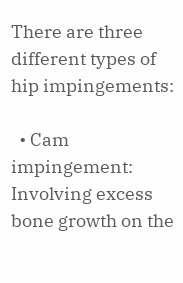There are three different types of hip impingements:

  • Cam impingement: Involving excess bone growth on the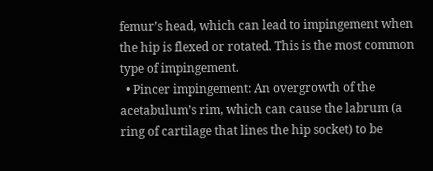femur’s head, which can lead to impingement when the hip is flexed or rotated. This is the most common type of impingement.
  • Pincer impingement: An overgrowth of the acetabulum’s rim, which can cause the labrum (a ring of cartilage that lines the hip socket) to be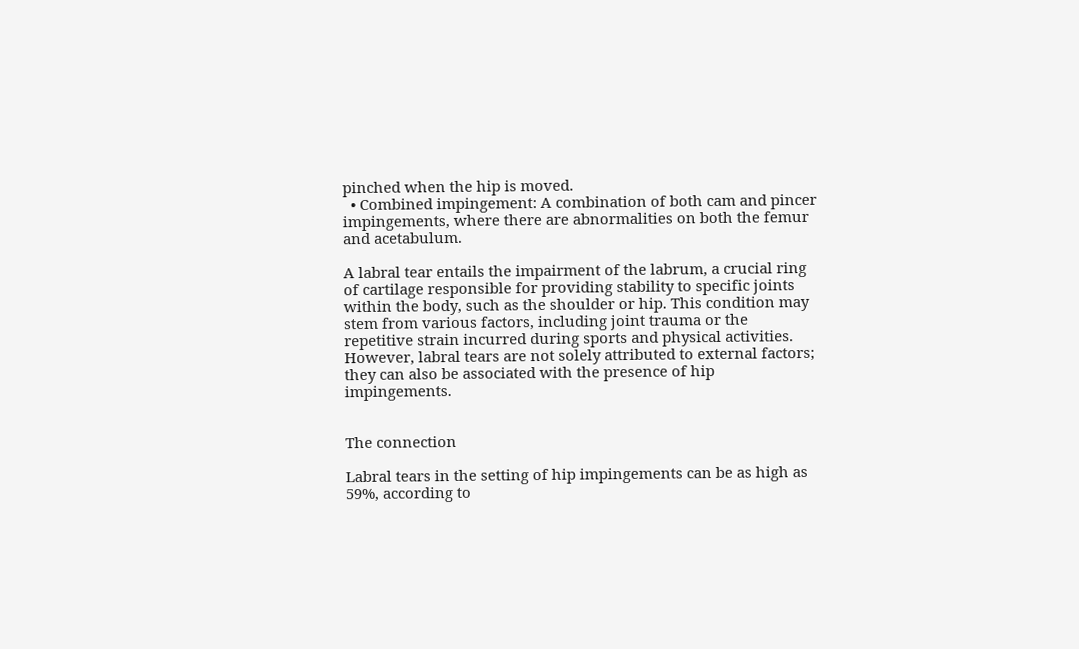pinched when the hip is moved.
  • Combined impingement: A combination of both cam and pincer impingements, where there are abnormalities on both the femur and acetabulum.

A labral tear entails the impairment of the labrum, a crucial ring of cartilage responsible for providing stability to specific joints within the body, such as the shoulder or hip. This condition may stem from various factors, including joint trauma or the repetitive strain incurred during sports and physical activities. However, labral tears are not solely attributed to external factors; they can also be associated with the presence of hip impingements.


The connection

Labral tears in the setting of hip impingements can be as high as 59%, according to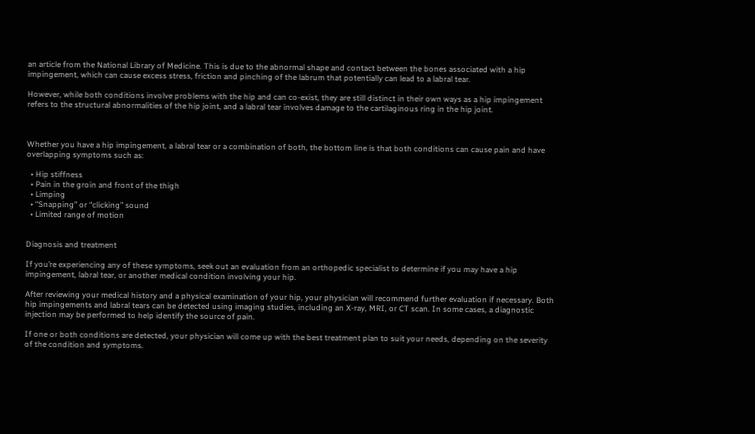an article from the National Library of Medicine. This is due to the abnormal shape and contact between the bones associated with a hip impingement, which can cause excess stress, friction and pinching of the labrum that potentially can lead to a labral tear.

However, while both conditions involve problems with the hip and can co-exist, they are still distinct in their own ways as a hip impingement refers to the structural abnormalities of the hip joint, and a labral tear involves damage to the cartilaginous ring in the hip joint.



Whether you have a hip impingement, a labral tear or a combination of both, the bottom line is that both conditions can cause pain and have overlapping symptoms such as:

  • Hip stiffness
  • Pain in the groin and front of the thigh
  • Limping
  • “Snapping” or “clicking” sound
  • Limited range of motion


Diagnosis and treatment

If you’re experiencing any of these symptoms, seek out an evaluation from an orthopedic specialist to determine if you may have a hip impingement, labral tear, or another medical condition involving your hip.

After reviewing your medical history and a physical examination of your hip, your physician will recommend further evaluation if necessary. Both hip impingements and labral tears can be detected using imaging studies, including an X-ray, MRI, or CT scan. In some cases, a diagnostic injection may be performed to help identify the source of pain.

If one or both conditions are detected, your physician will come up with the best treatment plan to suit your needs, depending on the severity of the condition and symptoms.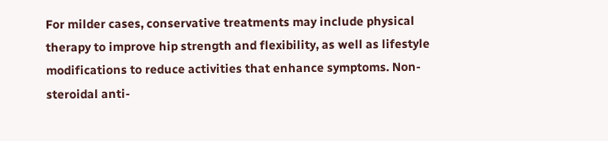For milder cases, conservative treatments may include physical therapy to improve hip strength and flexibility, as well as lifestyle modifications to reduce activities that enhance symptoms. Non-steroidal anti-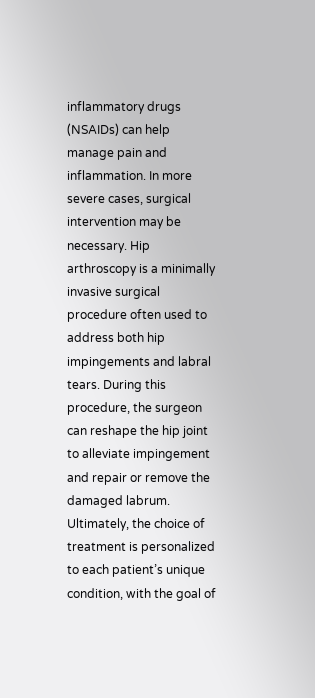inflammatory drugs (NSAIDs) can help manage pain and inflammation. In more severe cases, surgical intervention may be necessary. Hip arthroscopy is a minimally invasive surgical procedure often used to address both hip impingements and labral tears. During this procedure, the surgeon can reshape the hip joint to alleviate impingement and repair or remove the damaged labrum. Ultimately, the choice of treatment is personalized to each patient’s unique condition, with the goal of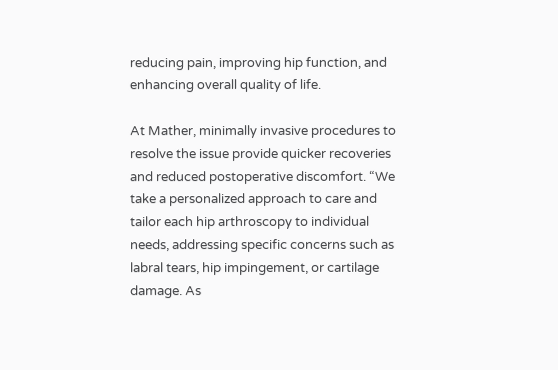reducing pain, improving hip function, and enhancing overall quality of life.

At Mather, minimally invasive procedures to resolve the issue provide quicker recoveries and reduced postoperative discomfort. “We take a personalized approach to care and tailor each hip arthroscopy to individual needs, addressing specific concerns such as labral tears, hip impingement, or cartilage damage. As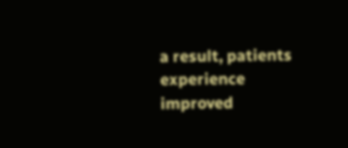a result, patients experience improved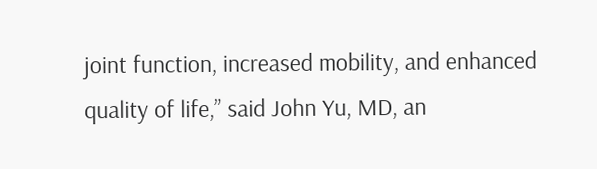joint function, increased mobility, and enhanced quality of life,” said John Yu, MD, an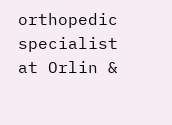orthopedic specialist at Orlin &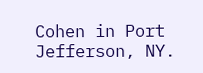Cohen in Port Jefferson, NY.